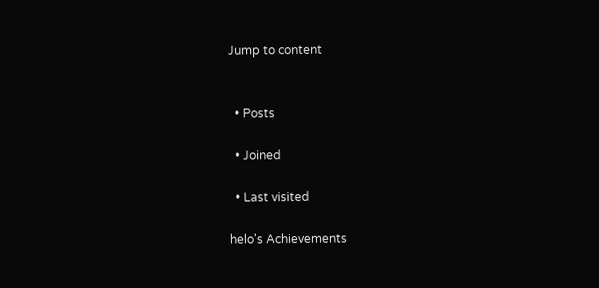Jump to content


  • Posts

  • Joined

  • Last visited

helo's Achievements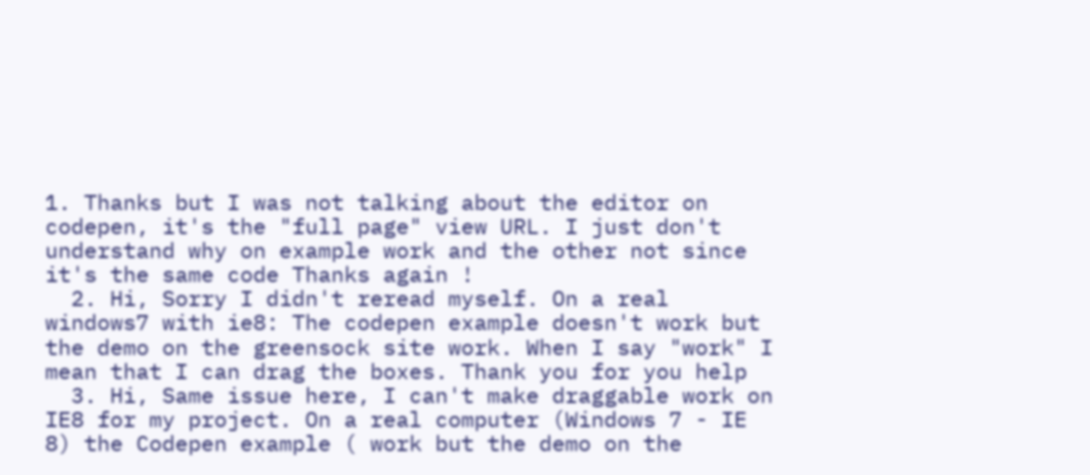1. Thanks but I was not talking about the editor on codepen, it's the "full page" view URL. I just don't understand why on example work and the other not since it's the same code Thanks again !
  2. Hi, Sorry I didn't reread myself. On a real windows7 with ie8: The codepen example doesn't work but the demo on the greensock site work. When I say "work" I mean that I can drag the boxes. Thank you for you help
  3. Hi, Same issue here, I can't make draggable work on IE8 for my project. On a real computer (Windows 7 - IE 8) the Codepen example ( work but the demo on the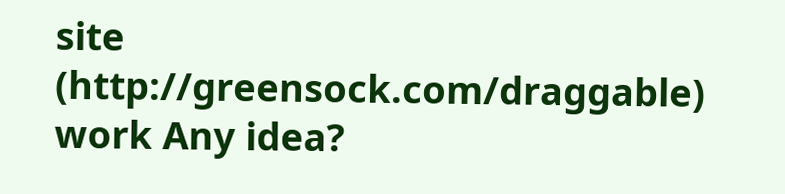site (http://greensock.com/draggable) work Any idea?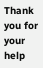Thank you for your help